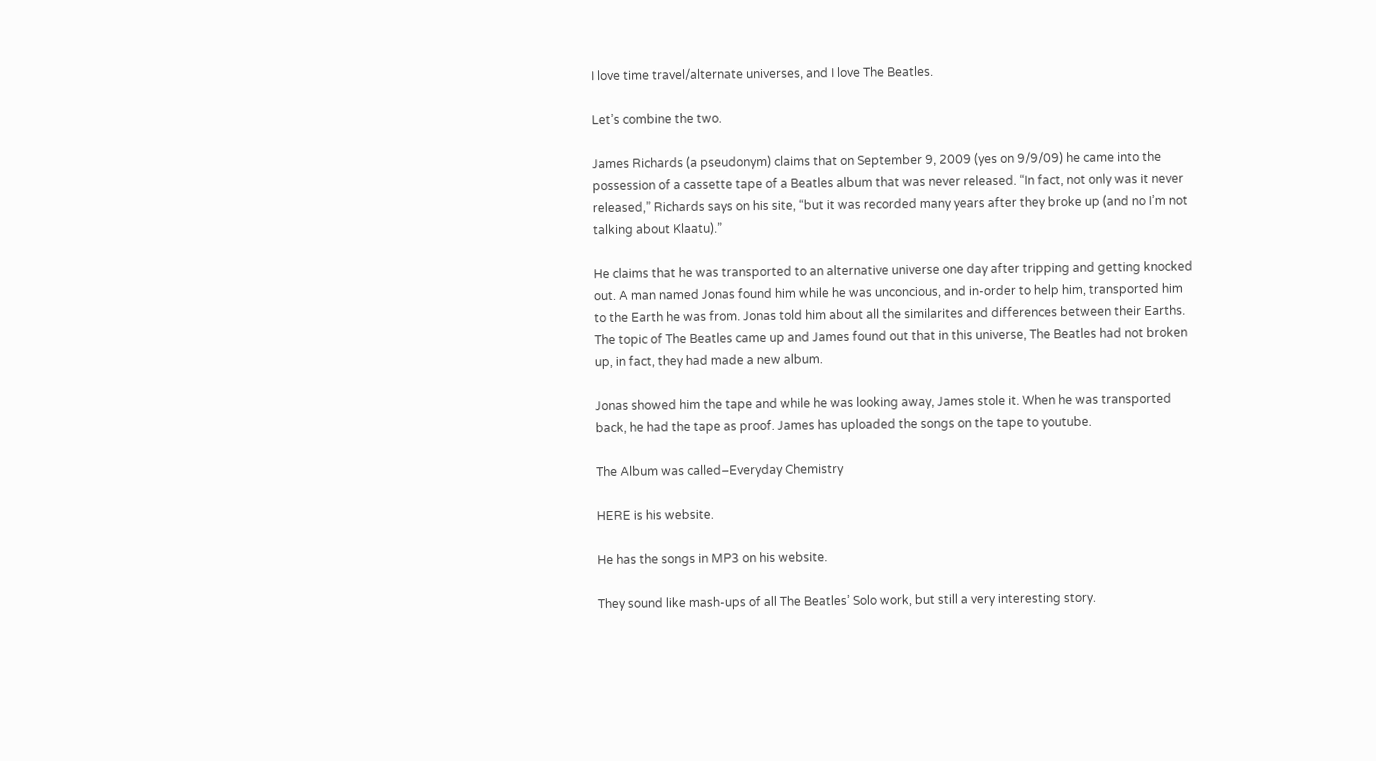I love time travel/alternate universes, and I love The Beatles.

Let’s combine the two.

James Richards (a pseudonym) claims that on September 9, 2009 (yes on 9/9/09) he came into the possession of a cassette tape of a Beatles album that was never released. “In fact, not only was it never released,” Richards says on his site, “but it was recorded many years after they broke up (and no I’m not talking about Klaatu).”

He claims that he was transported to an alternative universe one day after tripping and getting knocked out. A man named Jonas found him while he was unconcious, and in-order to help him, transported him to the Earth he was from. Jonas told him about all the similarites and differences between their Earths. The topic of The Beatles came up and James found out that in this universe, The Beatles had not broken up, in fact, they had made a new album.

Jonas showed him the tape and while he was looking away, James stole it. When he was transported back, he had the tape as proof. James has uploaded the songs on the tape to youtube.

The Album was called–Everyday Chemistry

HERE is his website.

He has the songs in MP3 on his website.

They sound like mash-ups of all The Beatles’ Solo work, but still a very interesting story.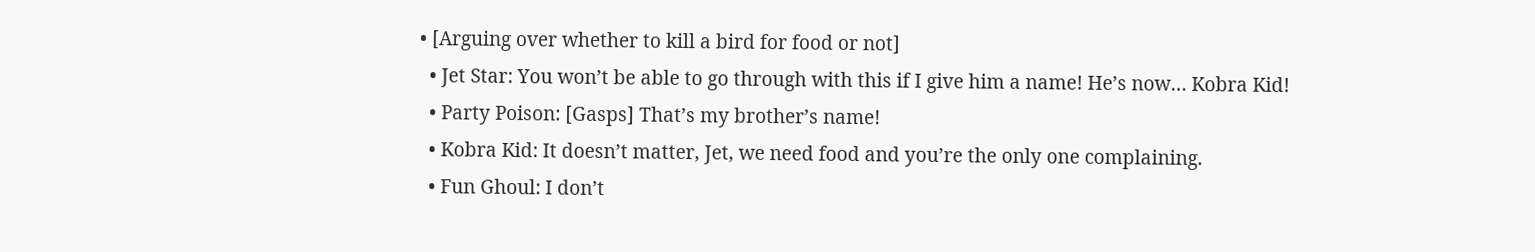• [Arguing over whether to kill a bird for food or not]
  • Jet Star: You won’t be able to go through with this if I give him a name! He’s now… Kobra Kid!
  • Party Poison: [Gasps] That’s my brother’s name!
  • Kobra Kid: It doesn’t matter, Jet, we need food and you’re the only one complaining.
  • Fun Ghoul: I don’t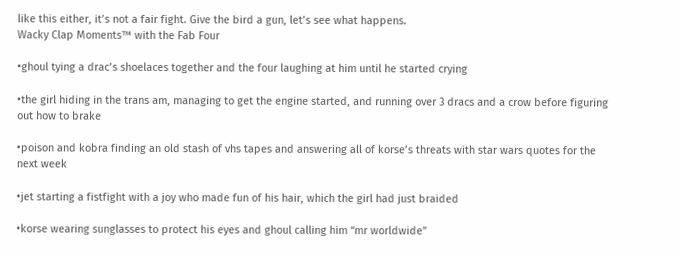like this either, it’s not a fair fight. Give the bird a gun, let’s see what happens.
Wacky Clap Moments™ with the Fab Four

•ghoul tying a drac’s shoelaces together and the four laughing at him until he started crying

•the girl hiding in the trans am, managing to get the engine started, and running over 3 dracs and a crow before figuring out how to brake

•poison and kobra finding an old stash of vhs tapes and answering all of korse’s threats with star wars quotes for the next week

•jet starting a fistfight with a joy who made fun of his hair, which the girl had just braided

•korse wearing sunglasses to protect his eyes and ghoul calling him “mr worldwide”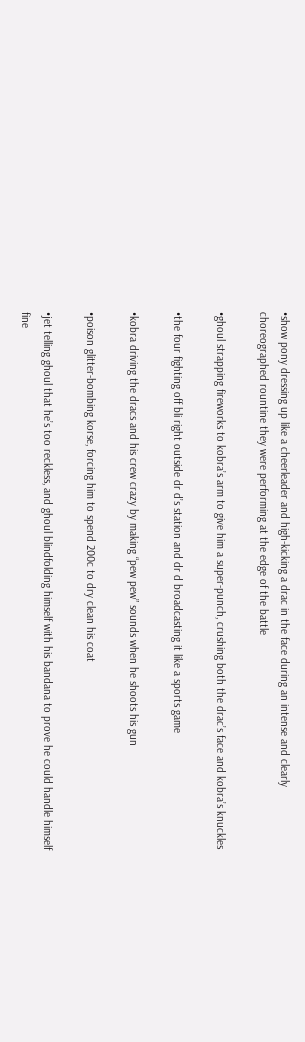•show pony dressing up like a cheerleader and high-kicking a drac in the face during an intense and clearly choreographed rountine they were performing at the edge of the battle

•ghoul strapping fireworks to kobra’s arm to give him a super-punch, crushing both the drac’s face and kobra’s knuckles

•the four fighting off bli right outside dr d’s station and dr d broadcasting it like a sports game

•kobra driving the dracs and his crew crazy by making “pew pew” sounds when he shoots his gun

•poison glitter-bombing korse, forcing him to spend 200c to dry clean his coat

•jet telling ghoul that he’s too reckless, and ghoul blindfolding himself with his bandana to prove he could handle himself fine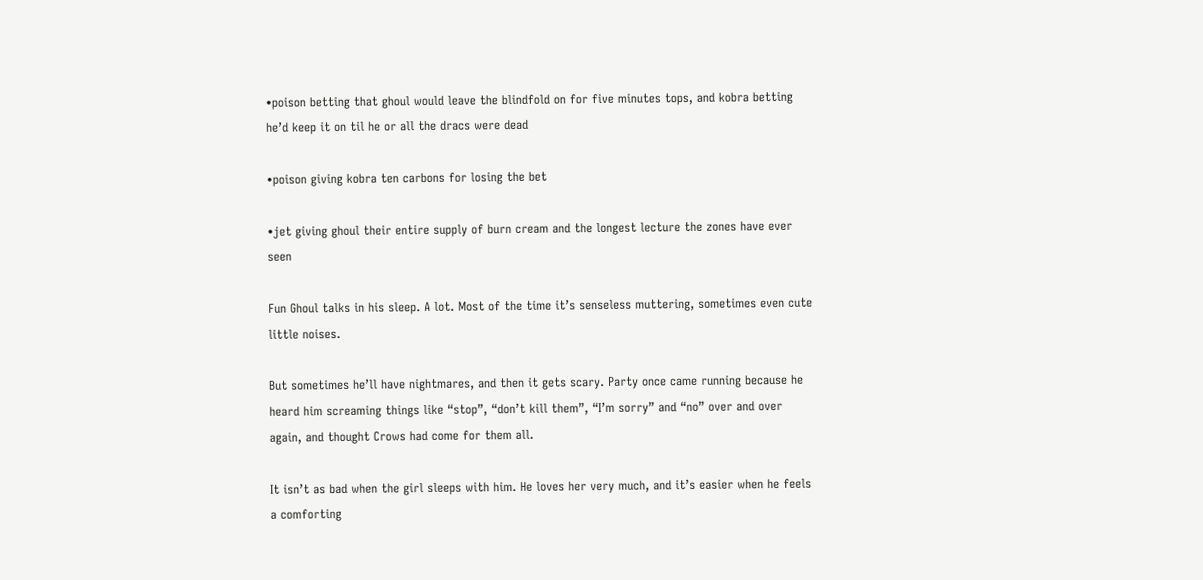•poison betting that ghoul would leave the blindfold on for five minutes tops, and kobra betting he’d keep it on til he or all the dracs were dead

•poison giving kobra ten carbons for losing the bet

•jet giving ghoul their entire supply of burn cream and the longest lecture the zones have ever seen

Fun Ghoul talks in his sleep. A lot. Most of the time it’s senseless muttering, sometimes even cute little noises.

But sometimes he’ll have nightmares, and then it gets scary. Party once came running because he heard him screaming things like “stop”, “don’t kill them”, “I’m sorry” and “no” over and over again, and thought Crows had come for them all.

It isn’t as bad when the girl sleeps with him. He loves her very much, and it’s easier when he feels a comforting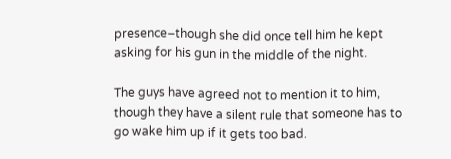presence–though she did once tell him he kept asking for his gun in the middle of the night.

The guys have agreed not to mention it to him, though they have a silent rule that someone has to go wake him up if it gets too bad.